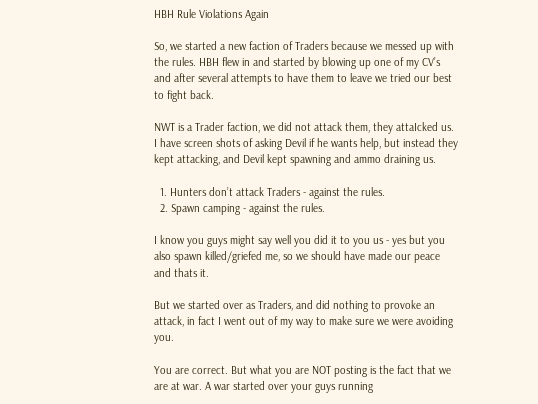HBH Rule Violations Again

So, we started a new faction of Traders because we messed up with the rules. HBH flew in and started by blowing up one of my CV’s and after several attempts to have them to leave we tried our best to fight back.

NWT is a Trader faction, we did not attack them, they attaIcked us. I have screen shots of asking Devil if he wants help, but instead they kept attacking, and Devil kept spawning and ammo draining us.

  1. Hunters don’t attack Traders - against the rules.
  2. Spawn camping - against the rules.

I know you guys might say well you did it to you us - yes but you also spawn killed/griefed me, so we should have made our peace and thats it.

But we started over as Traders, and did nothing to provoke an attack, in fact I went out of my way to make sure we were avoiding you.

You are correct. But what you are NOT posting is the fact that we are at war. A war started over your guys running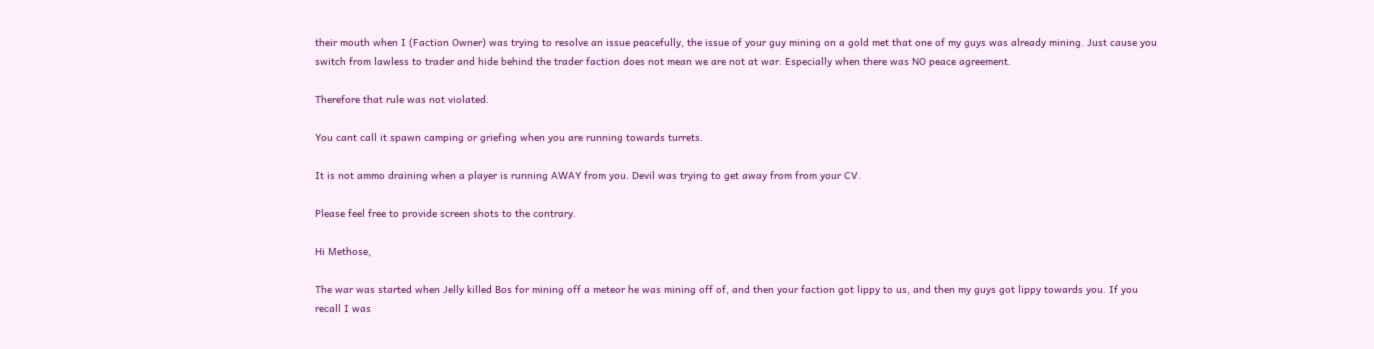their mouth when I (Faction Owner) was trying to resolve an issue peacefully, the issue of your guy mining on a gold met that one of my guys was already mining. Just cause you switch from lawless to trader and hide behind the trader faction does not mean we are not at war. Especially when there was NO peace agreement.

Therefore that rule was not violated.

You cant call it spawn camping or griefing when you are running towards turrets.

It is not ammo draining when a player is running AWAY from you. Devil was trying to get away from from your CV.

Please feel free to provide screen shots to the contrary.

Hi Methose,

The war was started when Jelly killed Bos for mining off a meteor he was mining off of, and then your faction got lippy to us, and then my guys got lippy towards you. If you recall I was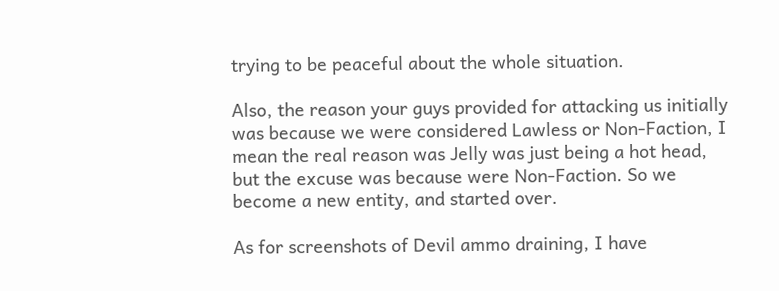trying to be peaceful about the whole situation.

Also, the reason your guys provided for attacking us initially was because we were considered Lawless or Non-Faction, I mean the real reason was Jelly was just being a hot head, but the excuse was because were Non-Faction. So we become a new entity, and started over.

As for screenshots of Devil ammo draining, I have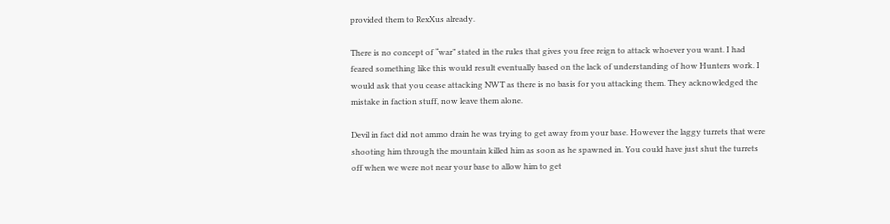provided them to RexXus already.

There is no concept of “war” stated in the rules that gives you free reign to attack whoever you want. I had feared something like this would result eventually based on the lack of understanding of how Hunters work. I would ask that you cease attacking NWT as there is no basis for you attacking them. They acknowledged the mistake in faction stuff, now leave them alone.

Devil in fact did not ammo drain he was trying to get away from your base. However the laggy turrets that were shooting him through the mountain killed him as soon as he spawned in. You could have just shut the turrets off when we were not near your base to allow him to get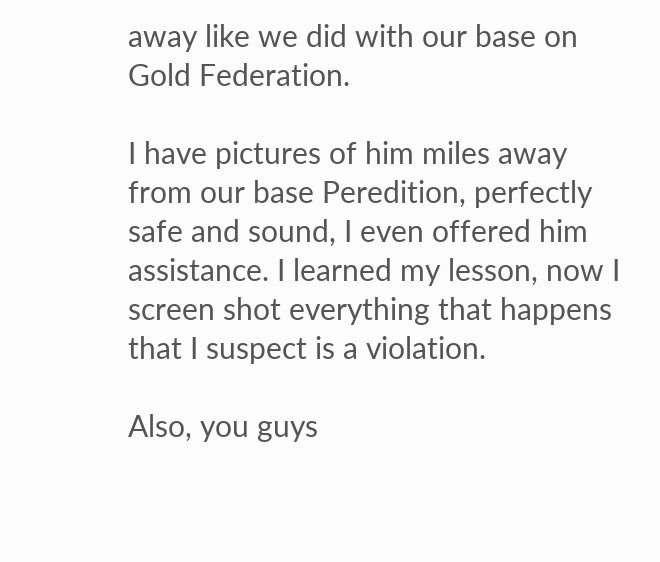away like we did with our base on Gold Federation.

I have pictures of him miles away from our base Peredition, perfectly safe and sound, I even offered him assistance. I learned my lesson, now I screen shot everything that happens that I suspect is a violation.

Also, you guys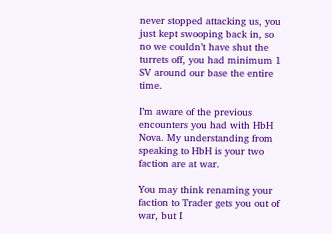never stopped attacking us, you just kept swooping back in, so no we couldn’t have shut the turrets off, you had minimum 1 SV around our base the entire time.

I’m aware of the previous encounters you had with HbH Nova. My understanding from speaking to HbH is your two faction are at war.

You may think renaming your faction to Trader gets you out of war, but I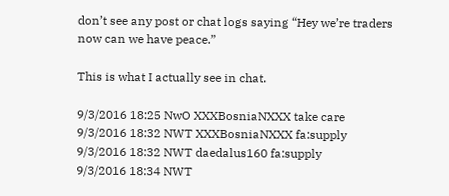don’t see any post or chat logs saying “Hey we’re traders now can we have peace.”

This is what I actually see in chat.

9/3/2016 18:25 NwO XXXBosniaNXXX take care
9/3/2016 18:32 NWT XXXBosniaNXXX fa:supply
9/3/2016 18:32 NWT daedalus160 fa:supply
9/3/2016 18:34 NWT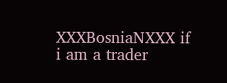XXXBosniaNXXX if i am a trader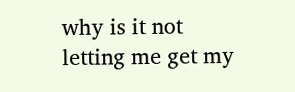why is it not letting me get my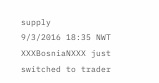supply
9/3/2016 18:35 NWT XXXBosniaNXXX just switched to trader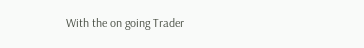With the on going Trader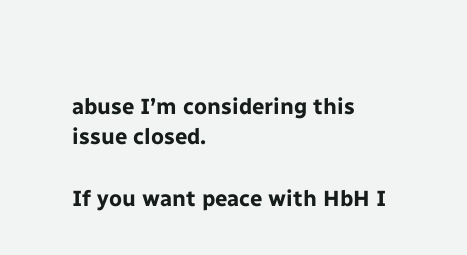abuse I’m considering this issue closed.

If you want peace with HbH I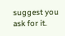suggest you ask for it.